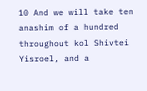10 And we will take ten anashim of a hundred throughout kol Shivtei Yisroel, and a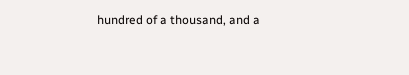hundred of a thousand, and a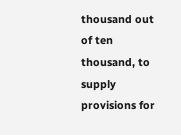thousand out of ten thousand, to supply provisions for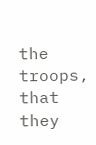the troops, that they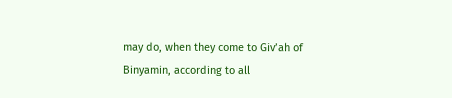may do, when they come to Giv’ah of Binyamin, according to all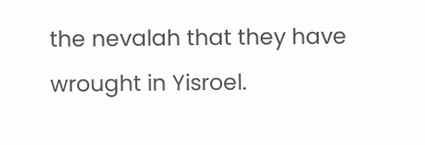the nevalah that they have wrought in Yisroel.